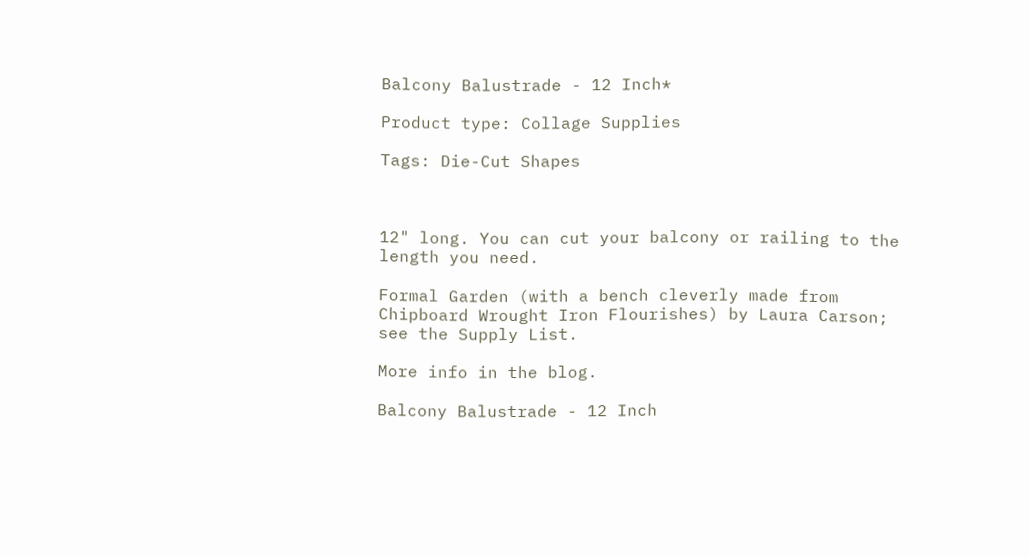Balcony Balustrade - 12 Inch*

Product type: Collage Supplies

Tags: Die-Cut Shapes



12" long. You can cut your balcony or railing to the length you need.

Formal Garden (with a bench cleverly made from Chipboard Wrought Iron Flourishes) by Laura Carson; see the Supply List.

More info in the blog.

Balcony Balustrade - 12 Inch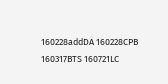160228addDA 160228CPB 160317BTS 160721LC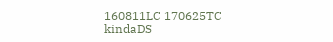160811LC 170625TC kindaDS